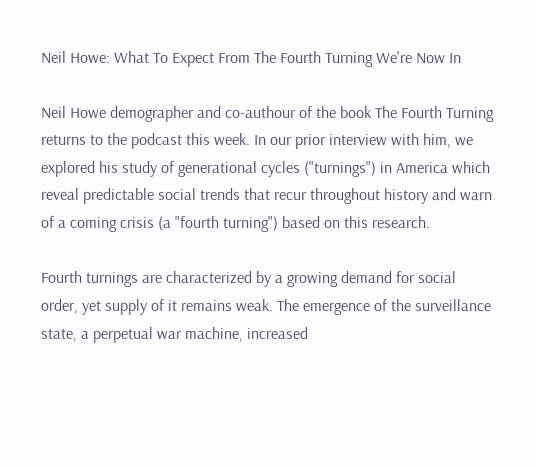Neil Howe: What To Expect From The Fourth Turning We're Now In

Neil Howe demographer and co-authour of the book The Fourth Turning returns to the podcast this week. In our prior interview with him, we explored his study of generational cycles ("turnings") in America which reveal predictable social trends that recur throughout history and warn of a coming crisis (a "fourth turning") based on this research.

Fourth turnings are characterized by a growing demand for social order, yet supply of it remains weak. The emergence of the surveillance state, a perpetual war machine, increased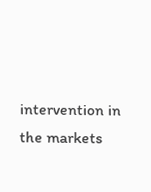intervention in the markets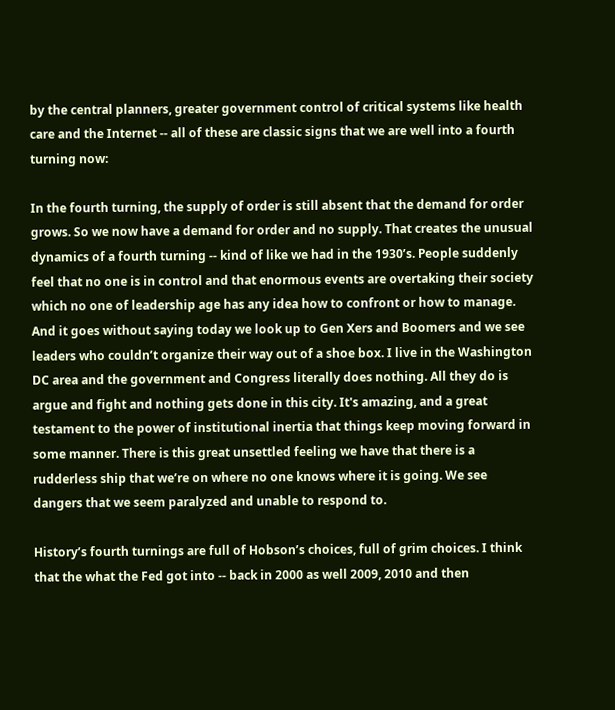by the central planners, greater government control of critical systems like health care and the Internet -- all of these are classic signs that we are well into a fourth turning now:

In the fourth turning, the supply of order is still absent that the demand for order grows. So we now have a demand for order and no supply. That creates the unusual dynamics of a fourth turning -- kind of like we had in the 1930’s. People suddenly feel that no one is in control and that enormous events are overtaking their society which no one of leadership age has any idea how to confront or how to manage. And it goes without saying today we look up to Gen Xers and Boomers and we see leaders who couldn’t organize their way out of a shoe box. I live in the Washington DC area and the government and Congress literally does nothing. All they do is argue and fight and nothing gets done in this city. It's amazing, and a great testament to the power of institutional inertia that things keep moving forward in some manner. There is this great unsettled feeling we have that there is a rudderless ship that we’re on where no one knows where it is going. We see dangers that we seem paralyzed and unable to respond to.

History’s fourth turnings are full of Hobson’s choices, full of grim choices. I think that the what the Fed got into -- back in 2000 as well 2009, 2010 and then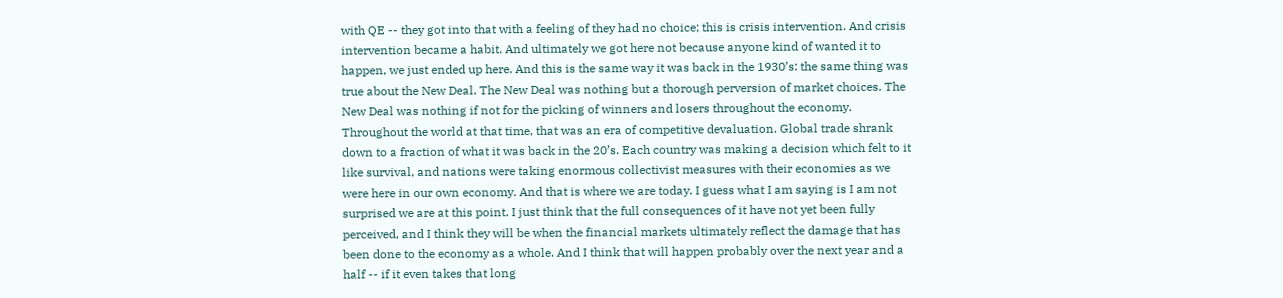with QE -- they got into that with a feeling of they had no choice; this is crisis intervention. And crisis intervention became a habit. And ultimately we got here not because anyone kind of wanted it to happen, we just ended up here. And this is the same way it was back in the 1930’s: the same thing was true about the New Deal. The New Deal was nothing but a thorough perversion of market choices. The New Deal was nothing if not for the picking of winners and losers throughout the economy. Throughout the world at that time, that was an era of competitive devaluation. Global trade shrank down to a fraction of what it was back in the 20’s. Each country was making a decision which felt to it like survival, and nations were taking enormous collectivist measures with their economies as we were here in our own economy. And that is where we are today. I guess what I am saying is I am not surprised we are at this point. I just think that the full consequences of it have not yet been fully perceived, and I think they will be when the financial markets ultimately reflect the damage that has been done to the economy as a whole. And I think that will happen probably over the next year and a half -- if it even takes that long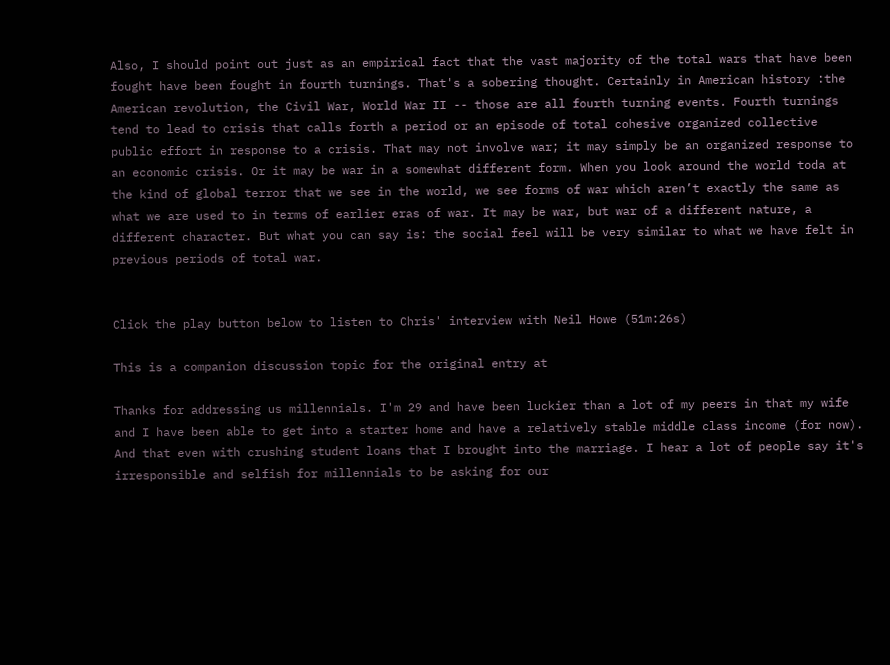Also, I should point out just as an empirical fact that the vast majority of the total wars that have been fought have been fought in fourth turnings. That's a sobering thought. Certainly in American history :the American revolution, the Civil War, World War II -- those are all fourth turning events. Fourth turnings tend to lead to crisis that calls forth a period or an episode of total cohesive organized collective public effort in response to a crisis. That may not involve war; it may simply be an organized response to an economic crisis. Or it may be war in a somewhat different form. When you look around the world toda at the kind of global terror that we see in the world, we see forms of war which aren’t exactly the same as what we are used to in terms of earlier eras of war. It may be war, but war of a different nature, a different character. But what you can say is: the social feel will be very similar to what we have felt in previous periods of total war.


Click the play button below to listen to Chris' interview with Neil Howe (51m:26s)

This is a companion discussion topic for the original entry at

Thanks for addressing us millennials. I'm 29 and have been luckier than a lot of my peers in that my wife and I have been able to get into a starter home and have a relatively stable middle class income (for now). And that even with crushing student loans that I brought into the marriage. I hear a lot of people say it's irresponsible and selfish for millennials to be asking for our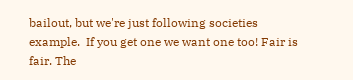bailout, but we're just following societies example.  If you get one we want one too! Fair is fair. The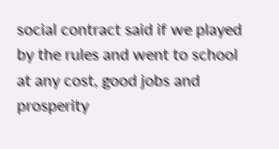social contract said if we played by the rules and went to school at any cost, good jobs and prosperity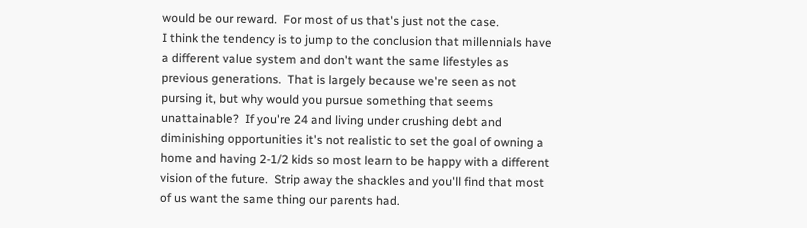would be our reward.  For most of us that's just not the case.
I think the tendency is to jump to the conclusion that millennials have a different value system and don't want the same lifestyles as previous generations.  That is largely because we're seen as not pursing it, but why would you pursue something that seems unattainable?  If you're 24 and living under crushing debt and diminishing opportunities it's not realistic to set the goal of owning a home and having 2-1/2 kids so most learn to be happy with a different vision of the future.  Strip away the shackles and you'll find that most of us want the same thing our parents had.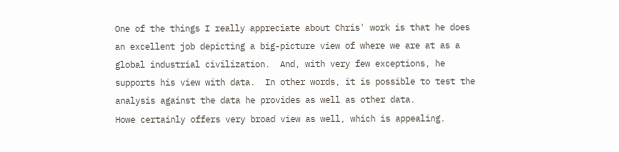One of the things I really appreciate about Chris' work is that he does an excellent job depicting a big-picture view of where we are at as a global industrial civilization.  And, with very few exceptions, he supports his view with data.  In other words, it is possible to test the analysis against the data he provides as well as other data.
Howe certainly offers very broad view as well, which is appealing.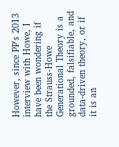However, since PP's 2013 interview with Howe, I have been wondering if the Strauss-Howe Generational Theory is a grounded, falsifiable, and data-driven theory, or if it is an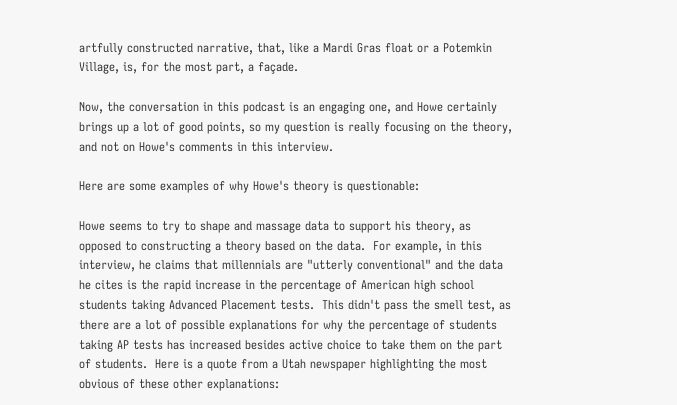artfully constructed narrative, that, like a Mardi Gras float or a Potemkin Village, is, for the most part, a façade.

Now, the conversation in this podcast is an engaging one, and Howe certainly brings up a lot of good points, so my question is really focusing on the theory, and not on Howe's comments in this interview.

Here are some examples of why Howe's theory is questionable:

Howe seems to try to shape and massage data to support his theory, as opposed to constructing a theory based on the data.  For example, in this interview, he claims that millennials are "utterly conventional" and the data he cites is the rapid increase in the percentage of American high school students taking Advanced Placement tests.  This didn't pass the smell test, as there are a lot of possible explanations for why the percentage of students taking AP tests has increased besides active choice to take them on the part of students.  Here is a quote from a Utah newspaper highlighting the most obvious of these other explanations: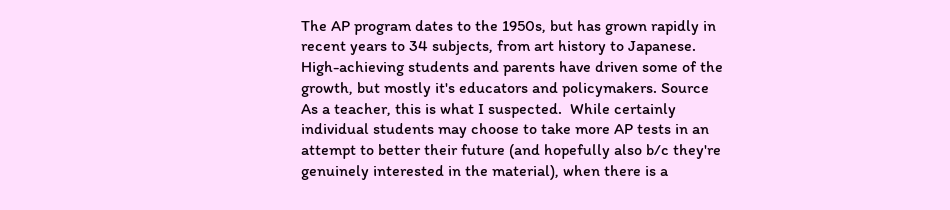The AP program dates to the 1950s, but has grown rapidly in recent years to 34 subjects, from art history to Japanese. High-achieving students and parents have driven some of the growth, but mostly it's educators and policymakers. Source
As a teacher, this is what I suspected.  While certainly individual students may choose to take more AP tests in an attempt to better their future (and hopefully also b/c they're genuinely interested in the material), when there is a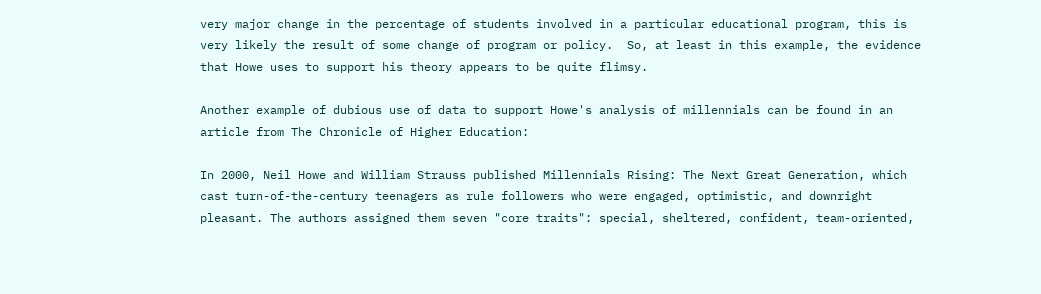very major change in the percentage of students involved in a particular educational program, this is very likely the result of some change of program or policy.  So, at least in this example, the evidence that Howe uses to support his theory appears to be quite flimsy.

Another example of dubious use of data to support Howe's analysis of millennials can be found in an article from The Chronicle of Higher Education:

In 2000, Neil Howe and William Strauss published Millennials Rising: The Next Great Generation, which cast turn-of-the-century teenagers as rule followers who were engaged, optimistic, and downright pleasant. The authors assigned them seven "core traits": special, sheltered, confident, team-oriented,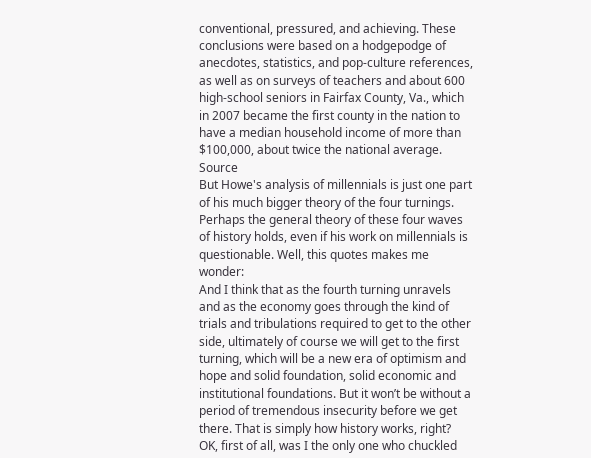conventional, pressured, and achieving. These conclusions were based on a hodgepodge of anecdotes, statistics, and pop-culture references, as well as on surveys of teachers and about 600 high-school seniors in Fairfax County, Va., which in 2007 became the first county in the nation to have a median household income of more than $100,000, about twice the national average. Source
But Howe's analysis of millennials is just one part of his much bigger theory of the four turnings.  Perhaps the general theory of these four waves of history holds, even if his work on millennials is questionable. Well, this quotes makes me wonder:
And I think that as the fourth turning unravels and as the economy goes through the kind of trials and tribulations required to get to the other side, ultimately of course we will get to the first turning, which will be a new era of optimism and hope and solid foundation, solid economic and institutional foundations. But it won’t be without a period of tremendous insecurity before we get there. That is simply how history works, right?
OK, first of all, was I the only one who chuckled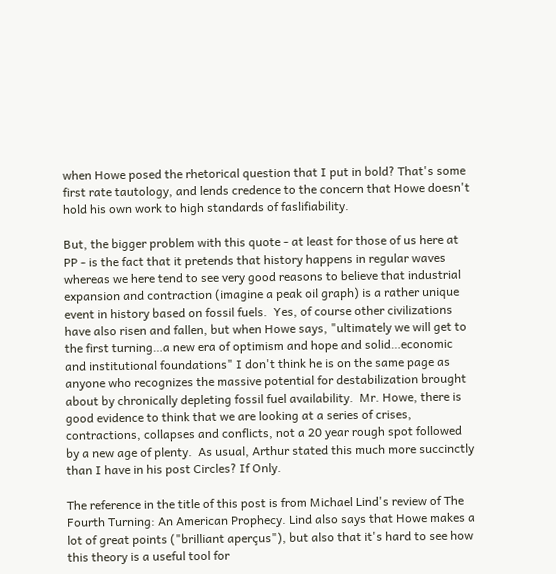when Howe posed the rhetorical question that I put in bold? That's some first rate tautology, and lends credence to the concern that Howe doesn't hold his own work to high standards of faslifiability.

But, the bigger problem with this quote - at least for those of us here at PP - is the fact that it pretends that history happens in regular waves whereas we here tend to see very good reasons to believe that industrial expansion and contraction (imagine a peak oil graph) is a rather unique event in history based on fossil fuels.  Yes, of course other civilizations have also risen and fallen, but when Howe says, "ultimately we will get to the first turning…a new era of optimism and hope and solid…economic and institutional foundations" I don't think he is on the same page as anyone who recognizes the massive potential for destabilization brought about by chronically depleting fossil fuel availability.  Mr. Howe, there is good evidence to think that we are looking at a series of crises, contractions, collapses and conflicts, not a 20 year rough spot followed by a new age of plenty.  As usual, Arthur stated this much more succinctly than I have in his post Circles? If Only.

The reference in the title of this post is from Michael Lind's review of The Fourth Turning: An American Prophecy. Lind also says that Howe makes a lot of great points ("brilliant aperçus"), but also that it's hard to see how this theory is a useful tool for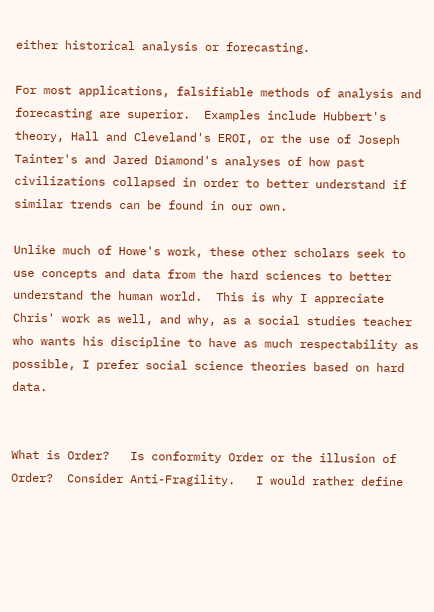either historical analysis or forecasting.

For most applications, falsifiable methods of analysis and forecasting are superior.  Examples include Hubbert's theory, Hall and Cleveland's EROI, or the use of Joseph Tainter's and Jared Diamond's analyses of how past civilizations collapsed in order to better understand if similar trends can be found in our own.

Unlike much of Howe's work, these other scholars seek to use concepts and data from the hard sciences to better understand the human world.  This is why I appreciate Chris' work as well, and why, as a social studies teacher who wants his discipline to have as much respectability as possible, I prefer social science theories based on hard data.


What is Order?   Is conformity Order or the illusion of Order?  Consider Anti-Fragility.   I would rather define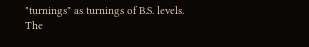"turnings" as turnings of B.S. levels.   The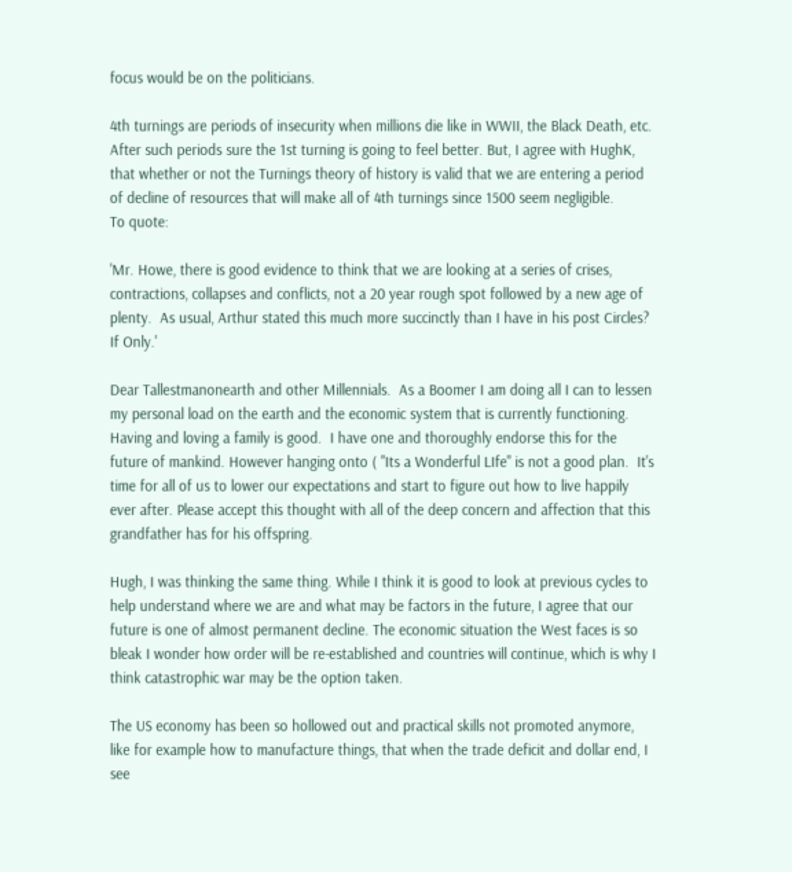focus would be on the politicians.

4th turnings are periods of insecurity when millions die like in WWII, the Black Death, etc. After such periods sure the 1st turning is going to feel better. But, I agree with HughK, that whether or not the Turnings theory of history is valid that we are entering a period of decline of resources that will make all of 4th turnings since 1500 seem negligible.
To quote:

'Mr. Howe, there is good evidence to think that we are looking at a series of crises, contractions, collapses and conflicts, not a 20 year rough spot followed by a new age of plenty.  As usual, Arthur stated this much more succinctly than I have in his post Circles? If Only.'

Dear Tallestmanonearth and other Millennials.  As a Boomer I am doing all I can to lessen my personal load on the earth and the economic system that is currently functioning.  Having and loving a family is good.  I have one and thoroughly endorse this for the future of mankind. However hanging onto ( "Its a Wonderful LIfe" is not a good plan.  It's time for all of us to lower our expectations and start to figure out how to live happily ever after. Please accept this thought with all of the deep concern and affection that this grandfather has for his offspring.

Hugh, I was thinking the same thing. While I think it is good to look at previous cycles to help understand where we are and what may be factors in the future, I agree that our future is one of almost permanent decline. The economic situation the West faces is so bleak I wonder how order will be re-established and countries will continue, which is why I think catastrophic war may be the option taken.

The US economy has been so hollowed out and practical skills not promoted anymore, like for example how to manufacture things, that when the trade deficit and dollar end, I see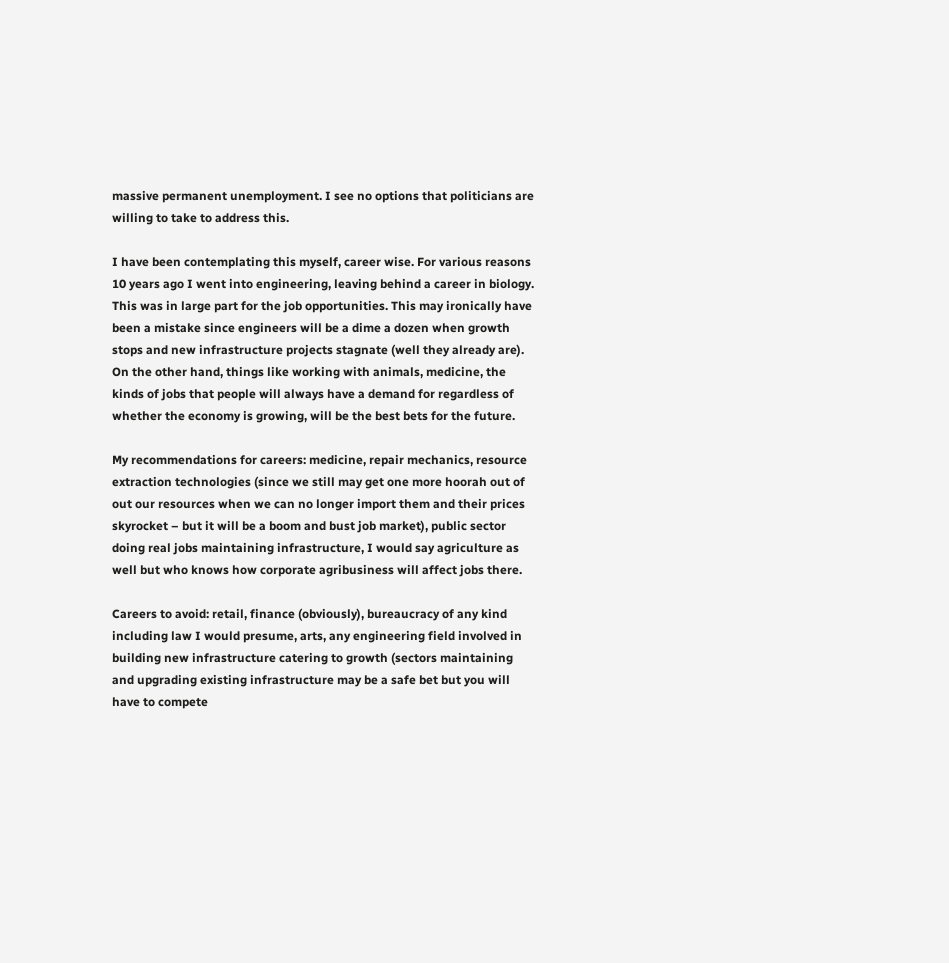massive permanent unemployment. I see no options that politicians are willing to take to address this.

I have been contemplating this myself, career wise. For various reasons 10 years ago I went into engineering, leaving behind a career in biology. This was in large part for the job opportunities. This may ironically have been a mistake since engineers will be a dime a dozen when growth stops and new infrastructure projects stagnate (well they already are). On the other hand, things like working with animals, medicine, the kinds of jobs that people will always have a demand for regardless of whether the economy is growing, will be the best bets for the future.

My recommendations for careers: medicine, repair mechanics, resource extraction technologies (since we still may get one more hoorah out of out our resources when we can no longer import them and their prices skyrocket – but it will be a boom and bust job market), public sector doing real jobs maintaining infrastructure, I would say agriculture as well but who knows how corporate agribusiness will affect jobs there.

Careers to avoid: retail, finance (obviously), bureaucracy of any kind including law I would presume, arts, any engineering field involved in building new infrastructure catering to growth (sectors maintaining and upgrading existing infrastructure may be a safe bet but you will have to compete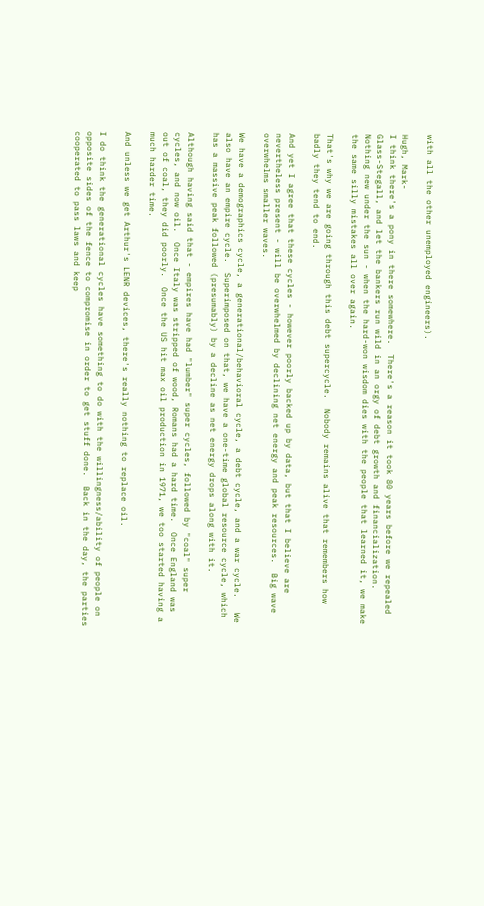with all the other unemployed engineers).

Hugh, Mark-
I think there's a pony in there somewhere.  There's a reason it took 80 years before we repealed Glass-Stegall, and let the bankers run wild in an orgy of debt growth and financialization.  Nothing new under the sun - when the hard-won wisdom dies with the people that learned it, we make the same silly mistakes all over again.

That's why we are going through this debt supercycle.  Nobody remains alive that remembers how badly they tend to end.

And yet I agree that these cycles - however poorly backed up by data, but that I believe are nevertheless present - will be overwhelmed by declining net energy and peak resources.  Big wave overwhelms smaller waves.

We have a demographics cycle, a generational/behavioral cycle, a debt cycle, and a war cycle.   We also have an empire cycle.  Superimposed on that, we have a one-time global resource cycle, which has a massive peak followed (presumably) by a decline as net energy drops along with it.

Although having said that - empires have had "lumber" super cycles, followed by "coal" super cycles, and now oil.  Once Italy was stripped of wood, Romans had a hard time.  Once England was out of coal, they did poorly.  Once the US hit max oil production in 1971, we too started having a much harder time.

And unless we get Arthur's LENR devices, there's really nothing to replace oil.

I do think the generational cycles have something to do with the willingness/ability of people on opposite sides of the fence to compromise in order to get stuff done.  Back in the day, the parties cooperated to pass laws and keep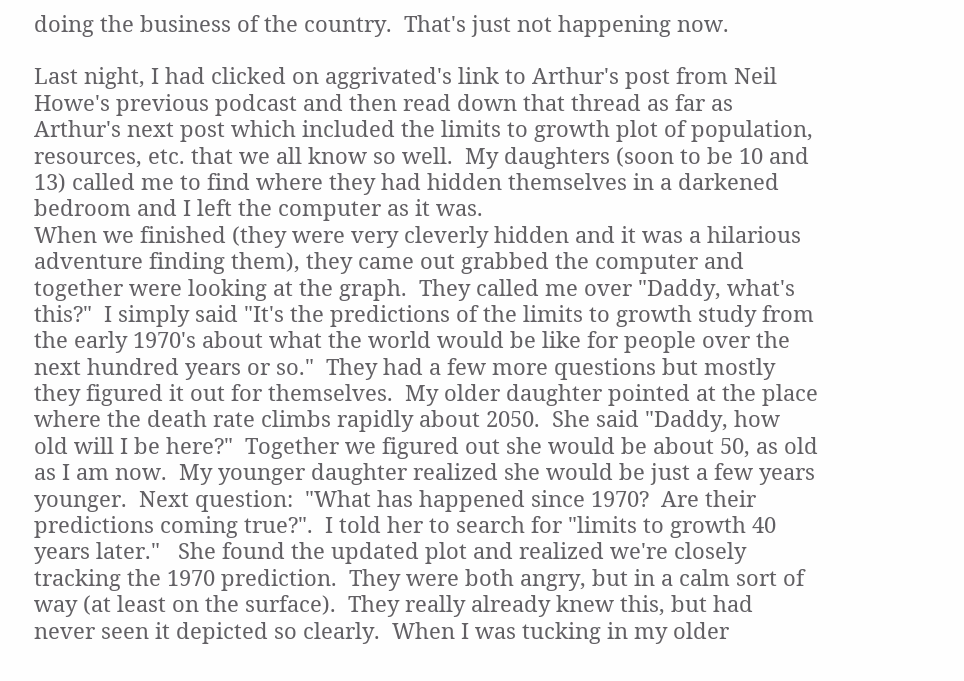doing the business of the country.  That's just not happening now.

Last night, I had clicked on aggrivated's link to Arthur's post from Neil Howe's previous podcast and then read down that thread as far as Arthur's next post which included the limits to growth plot of population, resources, etc. that we all know so well.  My daughters (soon to be 10 and 13) called me to find where they had hidden themselves in a darkened bedroom and I left the computer as it was.
When we finished (they were very cleverly hidden and it was a hilarious adventure finding them), they came out grabbed the computer and together were looking at the graph.  They called me over "Daddy, what's this?"  I simply said "It's the predictions of the limits to growth study from the early 1970's about what the world would be like for people over the next hundred years or so."  They had a few more questions but mostly they figured it out for themselves.  My older daughter pointed at the place where the death rate climbs rapidly about 2050.  She said "Daddy, how old will I be here?"  Together we figured out she would be about 50, as old as I am now.  My younger daughter realized she would be just a few years younger.  Next question:  "What has happened since 1970?  Are their predictions coming true?".  I told her to search for "limits to growth 40 years later."   She found the updated plot and realized we're closely tracking the 1970 prediction.  They were both angry, but in a calm sort of way (at least on the surface).  They really already knew this, but had never seen it depicted so clearly.  When I was tucking in my older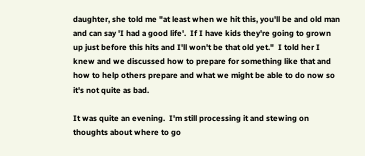daughter, she told me "at least when we hit this, you'll be and old man and can say 'I had a good life'.  If I have kids they're going to grown up just before this hits and I'll won't be that old yet."  I told her I knew and we discussed how to prepare for something like that and how to help others prepare and what we might be able to do now so it's not quite as bad.

It was quite an evening.  I'm still processing it and stewing on thoughts about where to go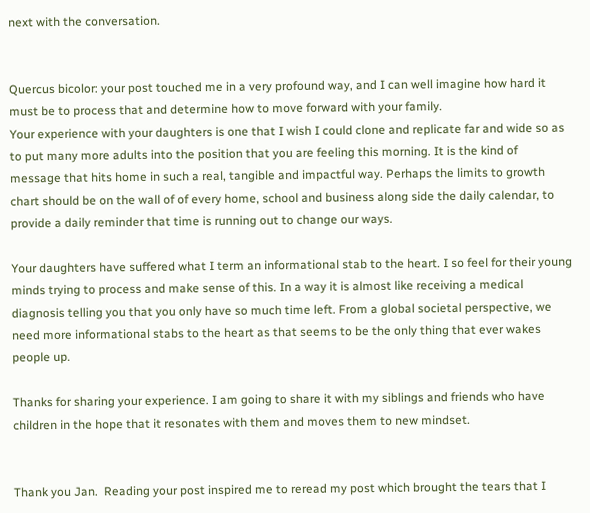next with the conversation.


Quercus bicolor: your post touched me in a very profound way, and I can well imagine how hard it must be to process that and determine how to move forward with your family.
Your experience with your daughters is one that I wish I could clone and replicate far and wide so as to put many more adults into the position that you are feeling this morning. It is the kind of message that hits home in such a real, tangible and impactful way. Perhaps the limits to growth chart should be on the wall of of every home, school and business along side the daily calendar, to provide a daily reminder that time is running out to change our ways.

Your daughters have suffered what I term an informational stab to the heart. I so feel for their young minds trying to process and make sense of this. In a way it is almost like receiving a medical diagnosis telling you that you only have so much time left. From a global societal perspective, we need more informational stabs to the heart as that seems to be the only thing that ever wakes people up.

Thanks for sharing your experience. I am going to share it with my siblings and friends who have children in the hope that it resonates with them and moves them to new mindset.


Thank you Jan.  Reading your post inspired me to reread my post which brought the tears that I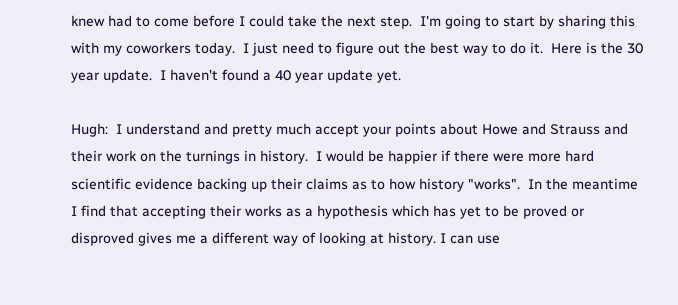knew had to come before I could take the next step.  I'm going to start by sharing this with my coworkers today.  I just need to figure out the best way to do it.  Here is the 30 year update.  I haven't found a 40 year update yet.

Hugh:  I understand and pretty much accept your points about Howe and Strauss and their work on the turnings in history.  I would be happier if there were more hard scientific evidence backing up their claims as to how history "works".  In the meantime I find that accepting their works as a hypothesis which has yet to be proved or disproved gives me a different way of looking at history. I can use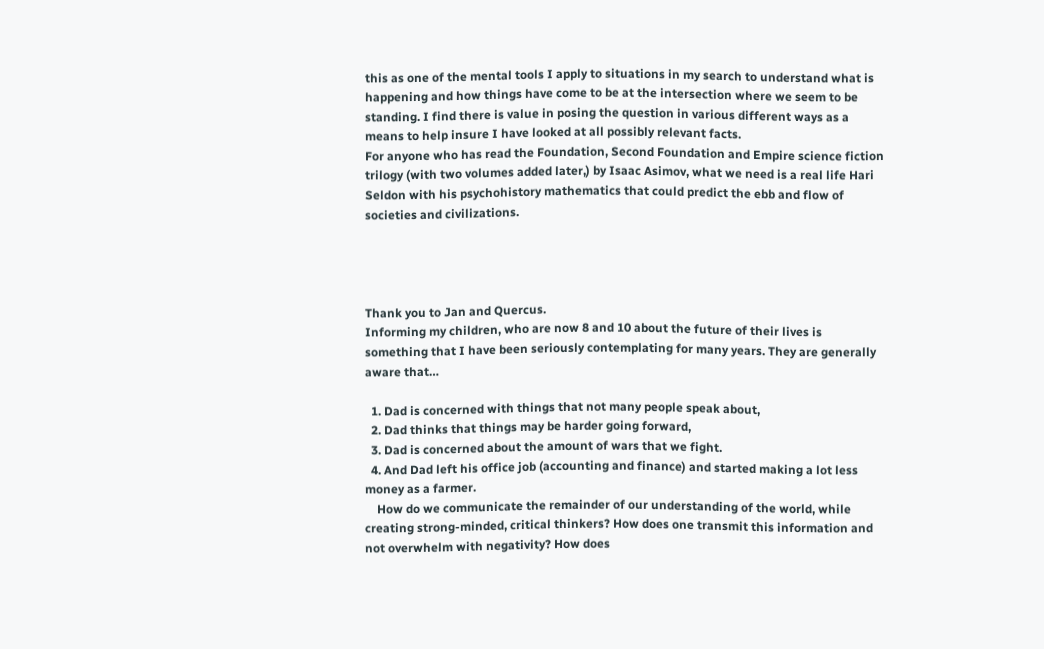this as one of the mental tools I apply to situations in my search to understand what is happening and how things have come to be at the intersection where we seem to be standing. I find there is value in posing the question in various different ways as a means to help insure I have looked at all possibly relevant facts.
For anyone who has read the Foundation, Second Foundation and Empire science fiction trilogy (with two volumes added later,) by Isaac Asimov, what we need is a real life Hari Seldon with his psychohistory mathematics that could predict the ebb and flow of societies and civilizations.




Thank you to Jan and Quercus.
Informing my children, who are now 8 and 10 about the future of their lives is something that I have been seriously contemplating for many years. They are generally aware that…

  1. Dad is concerned with things that not many people speak about,
  2. Dad thinks that things may be harder going forward,
  3. Dad is concerned about the amount of wars that we fight.
  4. And Dad left his office job (accounting and finance) and started making a lot less money as a farmer.
    How do we communicate the remainder of our understanding of the world, while creating strong-minded, critical thinkers? How does one transmit this information and not overwhelm with negativity? How does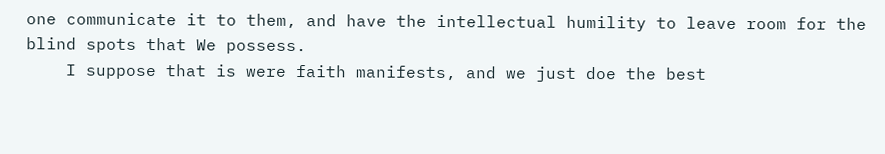one communicate it to them, and have the intellectual humility to leave room for the blind spots that We possess.
    I suppose that is were faith manifests, and we just doe the best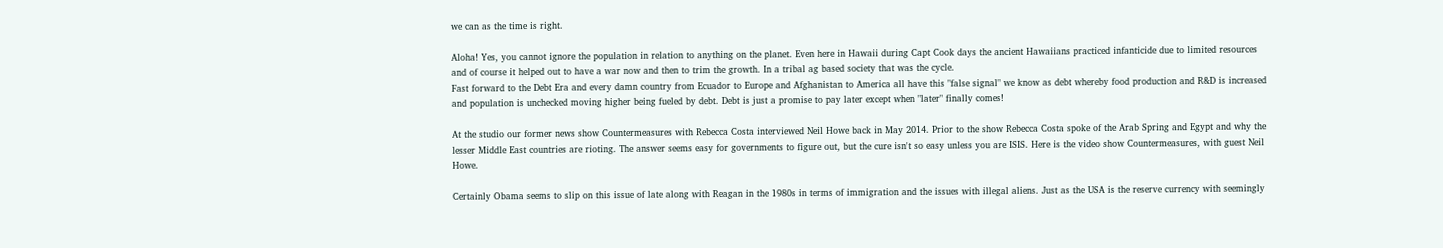we can as the time is right.

Aloha! Yes, you cannot ignore the population in relation to anything on the planet. Even here in Hawaii during Capt Cook days the ancient Hawaiians practiced infanticide due to limited resources and of course it helped out to have a war now and then to trim the growth. In a tribal ag based society that was the cycle.
Fast forward to the Debt Era and every damn country from Ecuador to Europe and Afghanistan to America all have this "false signal" we know as debt whereby food production and R&D is increased and population is unchecked moving higher being fueled by debt. Debt is just a promise to pay later except when "later" finally comes!

At the studio our former news show Countermeasures with Rebecca Costa interviewed Neil Howe back in May 2014. Prior to the show Rebecca Costa spoke of the Arab Spring and Egypt and why the lesser Middle East countries are rioting. The answer seems easy for governments to figure out, but the cure isn't so easy unless you are ISIS. Here is the video show Countermeasures, with guest Neil Howe.

Certainly Obama seems to slip on this issue of late along with Reagan in the 1980s in terms of immigration and the issues with illegal aliens. Just as the USA is the reserve currency with seemingly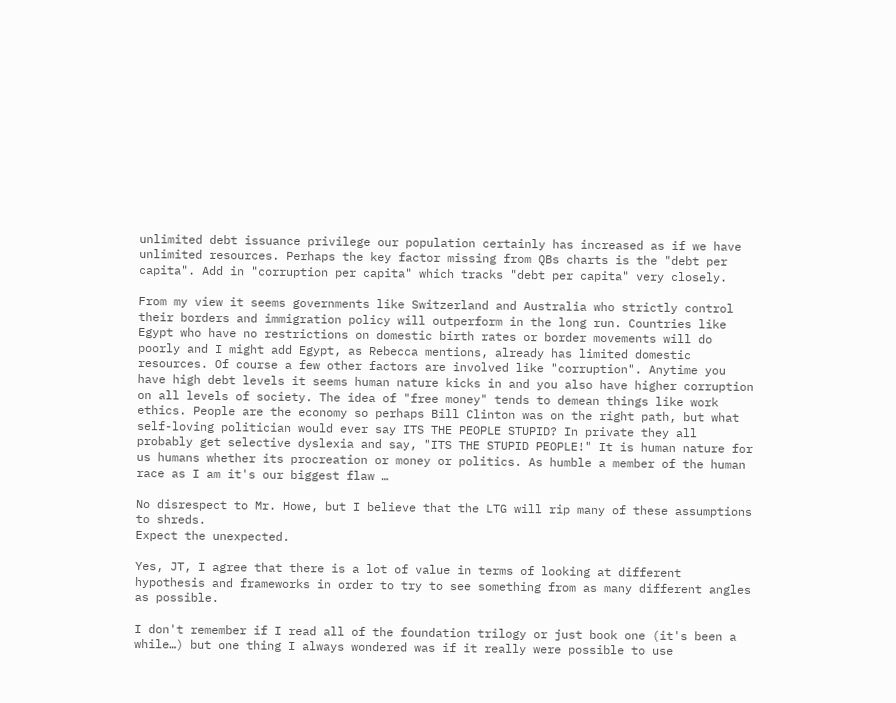unlimited debt issuance privilege our population certainly has increased as if we have unlimited resources. Perhaps the key factor missing from QBs charts is the "debt per capita". Add in "corruption per capita" which tracks "debt per capita" very closely.

From my view it seems governments like Switzerland and Australia who strictly control their borders and immigration policy will outperform in the long run. Countries like Egypt who have no restrictions on domestic birth rates or border movements will do poorly and I might add Egypt, as Rebecca mentions, already has limited domestic resources. Of course a few other factors are involved like "corruption". Anytime you have high debt levels it seems human nature kicks in and you also have higher corruption on all levels of society. The idea of "free money" tends to demean things like work ethics. People are the economy so perhaps Bill Clinton was on the right path, but what self-loving politician would ever say ITS THE PEOPLE STUPID? In private they all probably get selective dyslexia and say, "ITS THE STUPID PEOPLE!" It is human nature for us humans whether its procreation or money or politics. As humble a member of the human race as I am it's our biggest flaw …

No disrespect to Mr. Howe, but I believe that the LTG will rip many of these assumptions to shreds.
Expect the unexpected.

Yes, JT, I agree that there is a lot of value in terms of looking at different hypothesis and frameworks in order to try to see something from as many different angles as possible.

I don't remember if I read all of the foundation trilogy or just book one (it's been a while…) but one thing I always wondered was if it really were possible to use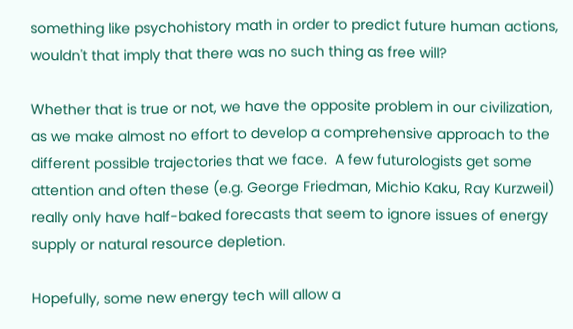something like psychohistory math in order to predict future human actions, wouldn't that imply that there was no such thing as free will?

Whether that is true or not, we have the opposite problem in our civilization, as we make almost no effort to develop a comprehensive approach to the different possible trajectories that we face.  A few futurologists get some attention and often these (e.g. George Friedman, Michio Kaku, Ray Kurzweil) really only have half-baked forecasts that seem to ignore issues of energy supply or natural resource depletion.

Hopefully, some new energy tech will allow a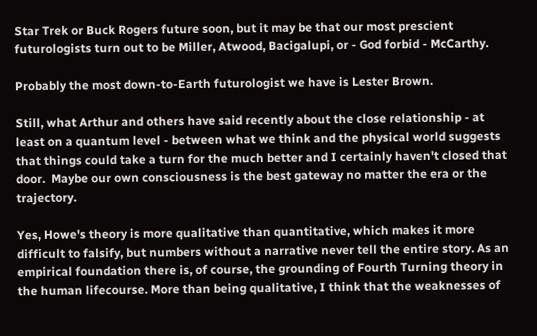Star Trek or Buck Rogers future soon, but it may be that our most prescient futurologists turn out to be Miller, Atwood, Bacigalupi, or - God forbid - McCarthy.

Probably the most down-to-Earth futurologist we have is Lester Brown.

Still, what Arthur and others have said recently about the close relationship - at least on a quantum level - between what we think and the physical world suggests that things could take a turn for the much better and I certainly haven't closed that door.  Maybe our own consciousness is the best gateway no matter the era or the trajectory.

Yes, Howe's theory is more qualitative than quantitative, which makes it more difficult to falsify, but numbers without a narrative never tell the entire story. As an empirical foundation there is, of course, the grounding of Fourth Turning theory in the human lifecourse. More than being qualitative, I think that the weaknesses of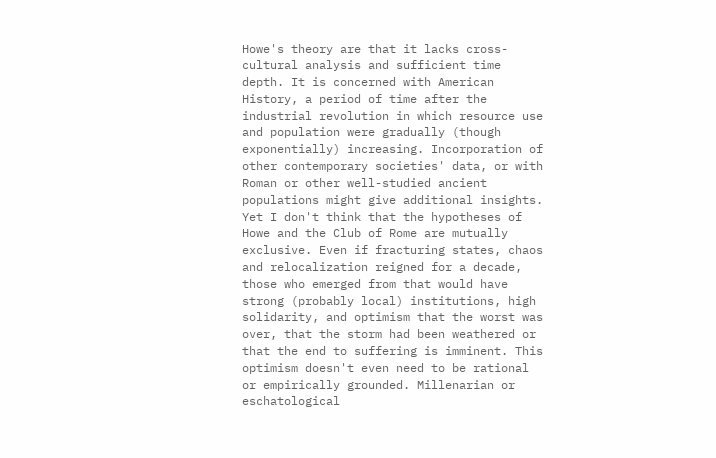Howe's theory are that it lacks cross-cultural analysis and sufficient time depth. It is concerned with American History, a period of time after the industrial revolution in which resource use and population were gradually (though exponentially) increasing. Incorporation of other contemporary societies' data, or with Roman or other well-studied ancient populations might give additional insights.
Yet I don't think that the hypotheses of Howe and the Club of Rome are mutually exclusive. Even if fracturing states, chaos and relocalization reigned for a decade, those who emerged from that would have strong (probably local) institutions, high solidarity, and optimism that the worst was over, that the storm had been weathered or that the end to suffering is imminent. This optimism doesn't even need to be rational or empirically grounded. Millenarian or eschatological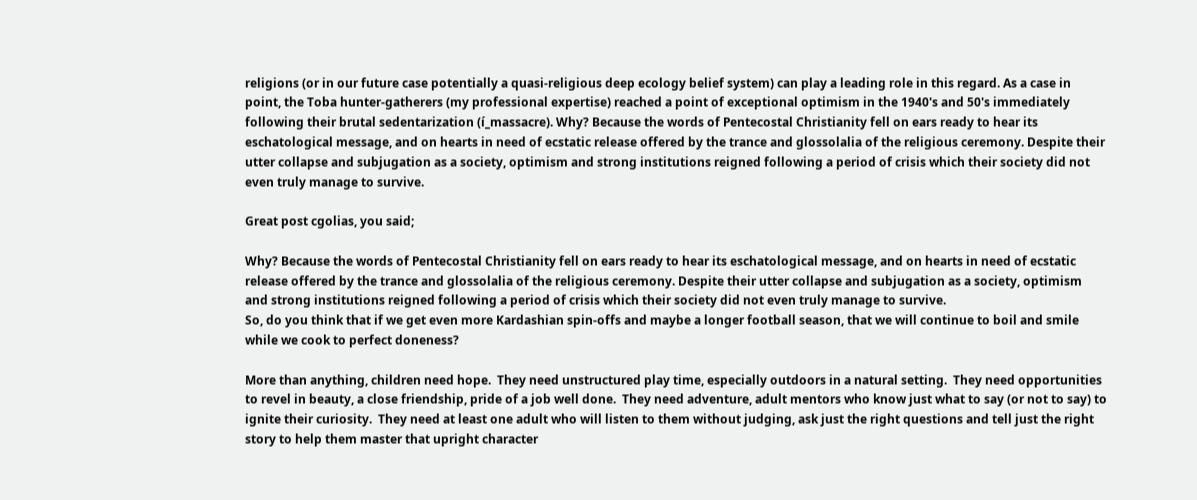religions (or in our future case potentially a quasi-religious deep ecology belief system) can play a leading role in this regard. As a case in point, the Toba hunter-gatherers (my professional expertise) reached a point of exceptional optimism in the 1940's and 50's immediately following their brutal sedentarization (í_massacre). Why? Because the words of Pentecostal Christianity fell on ears ready to hear its eschatological message, and on hearts in need of ecstatic release offered by the trance and glossolalia of the religious ceremony. Despite their utter collapse and subjugation as a society, optimism and strong institutions reigned following a period of crisis which their society did not even truly manage to survive.

Great post cgolias, you said;

Why? Because the words of Pentecostal Christianity fell on ears ready to hear its eschatological message, and on hearts in need of ecstatic release offered by the trance and glossolalia of the religious ceremony. Despite their utter collapse and subjugation as a society, optimism and strong institutions reigned following a period of crisis which their society did not even truly manage to survive.
So, do you think that if we get even more Kardashian spin-offs and maybe a longer football season, that we will continue to boil and smile while we cook to perfect doneness?

More than anything, children need hope.  They need unstructured play time, especially outdoors in a natural setting.  They need opportunities to revel in beauty, a close friendship, pride of a job well done.  They need adventure, adult mentors who know just what to say (or not to say) to ignite their curiosity.  They need at least one adult who will listen to them without judging, ask just the right questions and tell just the right story to help them master that upright character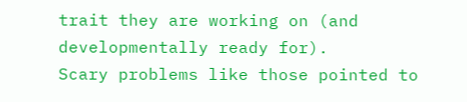trait they are working on (and developmentally ready for).
Scary problems like those pointed to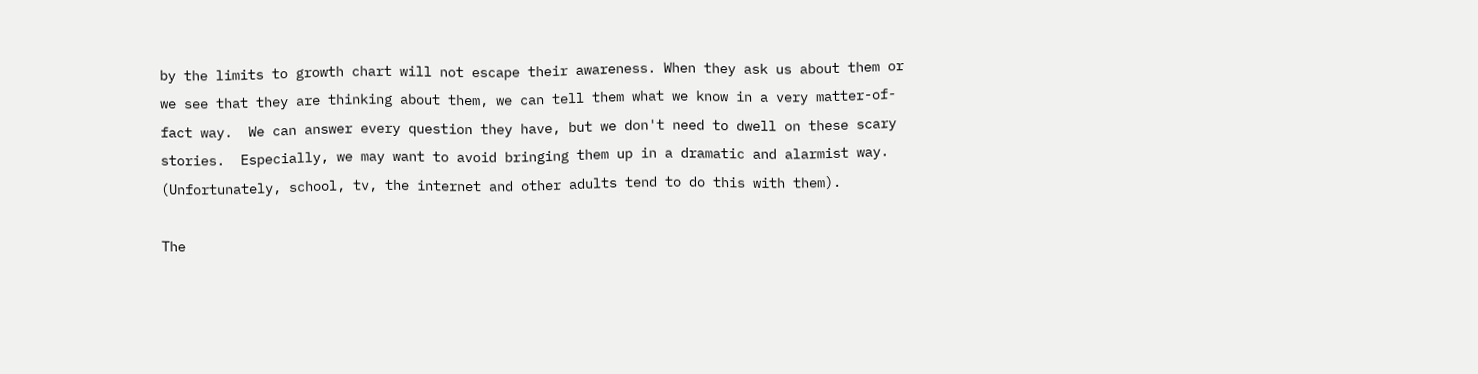by the limits to growth chart will not escape their awareness. When they ask us about them or we see that they are thinking about them, we can tell them what we know in a very matter-of-fact way.  We can answer every question they have, but we don't need to dwell on these scary stories.  Especially, we may want to avoid bringing them up in a dramatic and alarmist way.  (Unfortunately, school, tv, the internet and other adults tend to do this with them).

The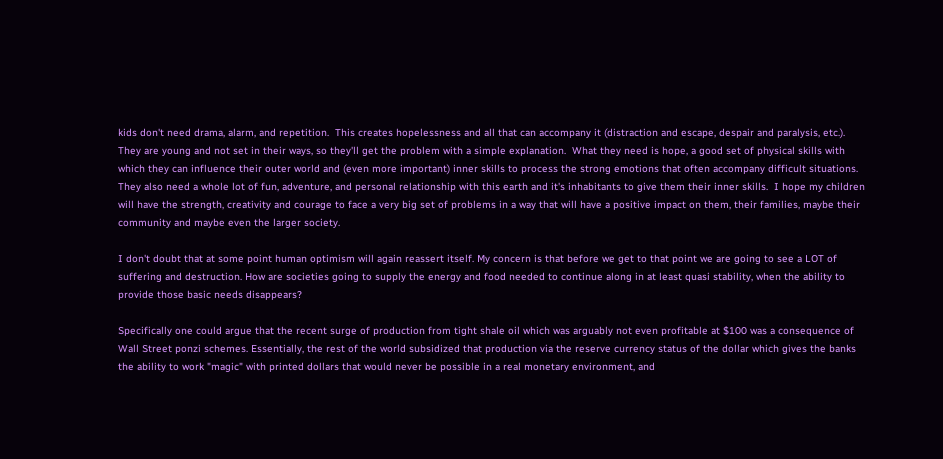kids don't need drama, alarm, and repetition.  This creates hopelessness and all that can accompany it (distraction and escape, despair and paralysis, etc.).  They are young and not set in their ways, so they'll get the problem with a simple explanation.  What they need is hope, a good set of physical skills with which they can influence their outer world and (even more important) inner skills to process the strong emotions that often accompany difficult situations. They also need a whole lot of fun, adventure, and personal relationship with this earth and it's inhabitants to give them their inner skills.  I hope my children will have the strength, creativity and courage to face a very big set of problems in a way that will have a positive impact on them, their families, maybe their community and maybe even the larger society.

I don't doubt that at some point human optimism will again reassert itself. My concern is that before we get to that point we are going to see a LOT of suffering and destruction. How are societies going to supply the energy and food needed to continue along in at least quasi stability, when the ability to provide those basic needs disappears?

Specifically one could argue that the recent surge of production from tight shale oil which was arguably not even profitable at $100 was a consequence of Wall Street ponzi schemes. Essentially, the rest of the world subsidized that production via the reserve currency status of the dollar which gives the banks the ability to work "magic" with printed dollars that would never be possible in a real monetary environment, and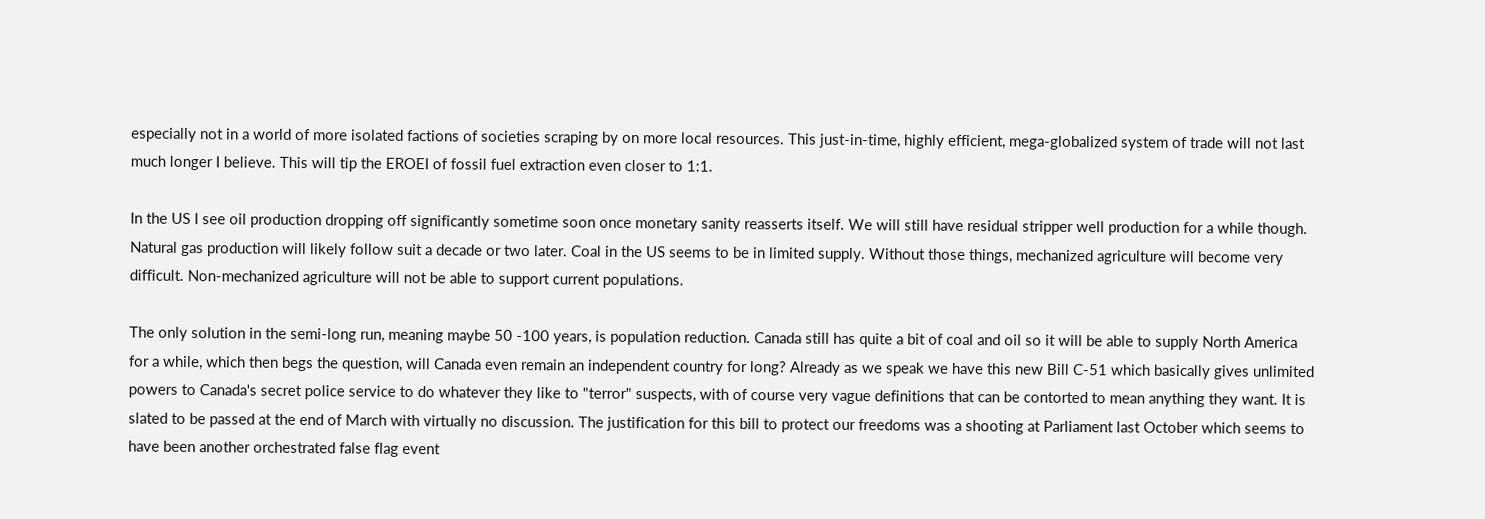especially not in a world of more isolated factions of societies scraping by on more local resources. This just-in-time, highly efficient, mega-globalized system of trade will not last much longer I believe. This will tip the EROEI of fossil fuel extraction even closer to 1:1.

In the US I see oil production dropping off significantly sometime soon once monetary sanity reasserts itself. We will still have residual stripper well production for a while though. Natural gas production will likely follow suit a decade or two later. Coal in the US seems to be in limited supply. Without those things, mechanized agriculture will become very difficult. Non-mechanized agriculture will not be able to support current populations.

The only solution in the semi-long run, meaning maybe 50 -100 years, is population reduction. Canada still has quite a bit of coal and oil so it will be able to supply North America for a while, which then begs the question, will Canada even remain an independent country for long? Already as we speak we have this new Bill C-51 which basically gives unlimited powers to Canada's secret police service to do whatever they like to "terror" suspects, with of course very vague definitions that can be contorted to mean anything they want. It is slated to be passed at the end of March with virtually no discussion. The justification for this bill to protect our freedoms was a shooting at Parliament last October which seems to have been another orchestrated false flag event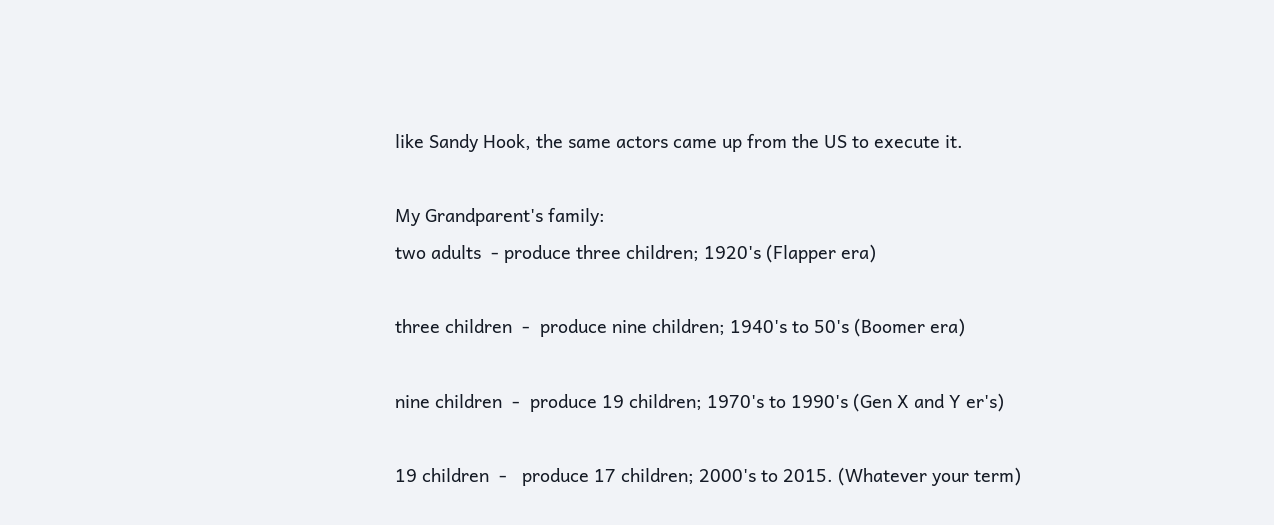like Sandy Hook, the same actors came up from the US to execute it.

My Grandparent's family:
two adults  - produce three children; 1920's (Flapper era)

three children  -  produce nine children; 1940's to 50's (Boomer era)

nine children  -  produce 19 children; 1970's to 1990's (Gen X and Y er's)

19 children  -   produce 17 children; 2000's to 2015. (Whatever your term)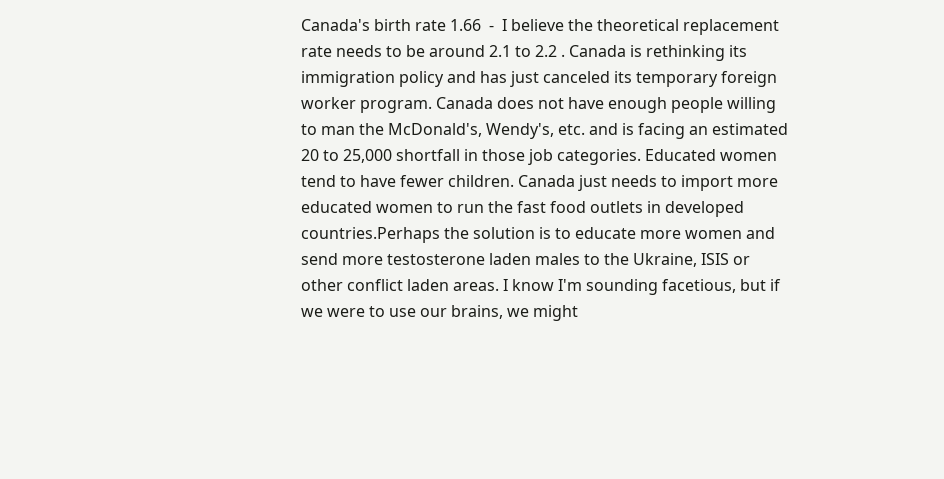Canada's birth rate 1.66  -  I believe the theoretical replacement rate needs to be around 2.1 to 2.2 . Canada is rethinking its immigration policy and has just canceled its temporary foreign worker program. Canada does not have enough people willing to man the McDonald's, Wendy's, etc. and is facing an estimated 20 to 25,000 shortfall in those job categories. Educated women tend to have fewer children. Canada just needs to import more educated women to run the fast food outlets in developed countries.Perhaps the solution is to educate more women and send more testosterone laden males to the Ukraine, ISIS or other conflict laden areas. I know I'm sounding facetious, but if we were to use our brains, we might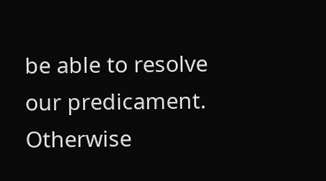be able to resolve our predicament. Otherwise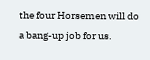the four Horsemen will do a bang-up job for us.